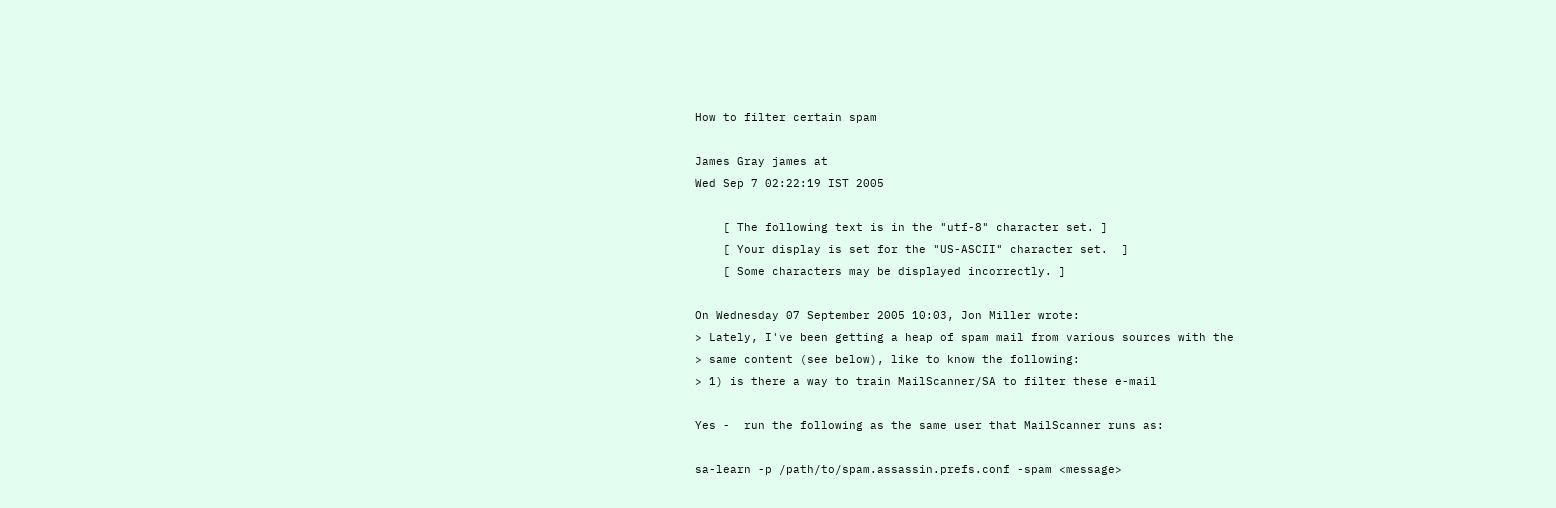How to filter certain spam

James Gray james at
Wed Sep 7 02:22:19 IST 2005

    [ The following text is in the "utf-8" character set. ]
    [ Your display is set for the "US-ASCII" character set.  ]
    [ Some characters may be displayed incorrectly. ]

On Wednesday 07 September 2005 10:03, Jon Miller wrote:
> Lately, I've been getting a heap of spam mail from various sources with the
> same content (see below), like to know the following:
> 1) is there a way to train MailScanner/SA to filter these e-mail

Yes -  run the following as the same user that MailScanner runs as:

sa-learn -p /path/to/spam.assassin.prefs.conf -spam <message>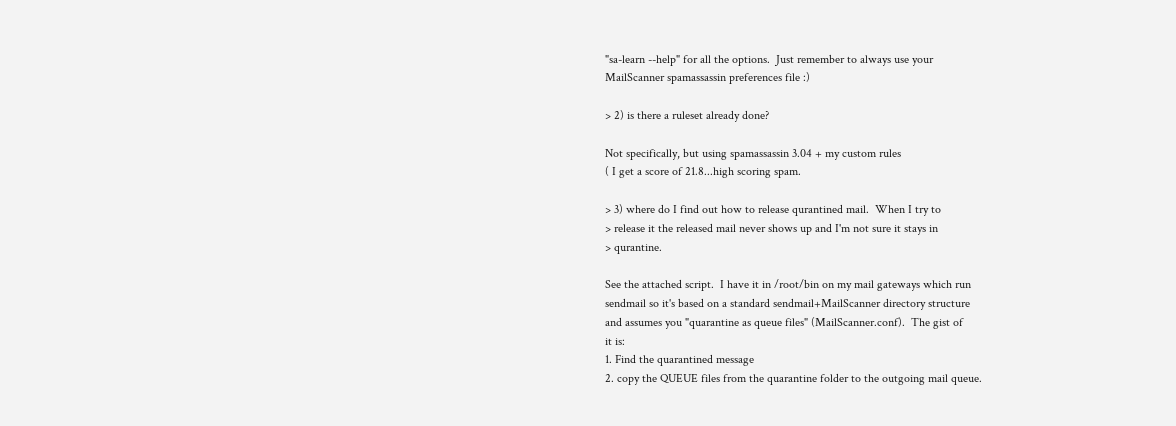"sa-learn --help" for all the options.  Just remember to always use your
MailScanner spamassassin preferences file :)

> 2) is there a ruleset already done?

Not specifically, but using spamassassin 3.04 + my custom rules
( I get a score of 21.8...high scoring spam.

> 3) where do I find out how to release qurantined mail.  When I try to
> release it the released mail never shows up and I'm not sure it stays in
> qurantine.

See the attached script.  I have it in /root/bin on my mail gateways which run
sendmail so it's based on a standard sendmail+MailScanner directory structure
and assumes you "quarantine as queue files" (MailScanner.conf).  The gist of
it is:
1. Find the quarantined message
2. copy the QUEUE files from the quarantine folder to the outgoing mail queue.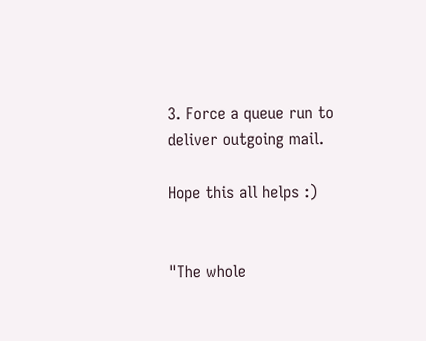3. Force a queue run to deliver outgoing mail.

Hope this all helps :)


"The whole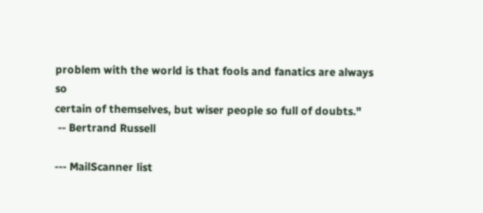problem with the world is that fools and fanatics are always so
certain of themselves, but wiser people so full of doubts."
 -- Bertrand Russell

--- MailScanner list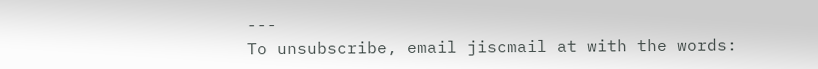---
To unsubscribe, email jiscmail at with the words: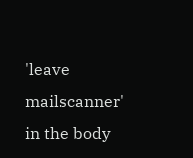'leave mailscanner' in the body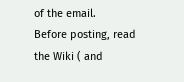of the email.
Before posting, read the Wiki ( and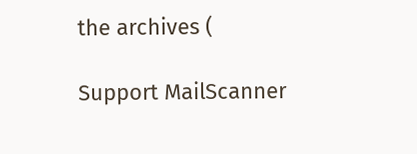the archives (

Support MailScanner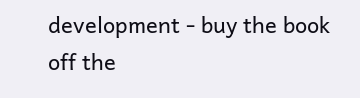development - buy the book off the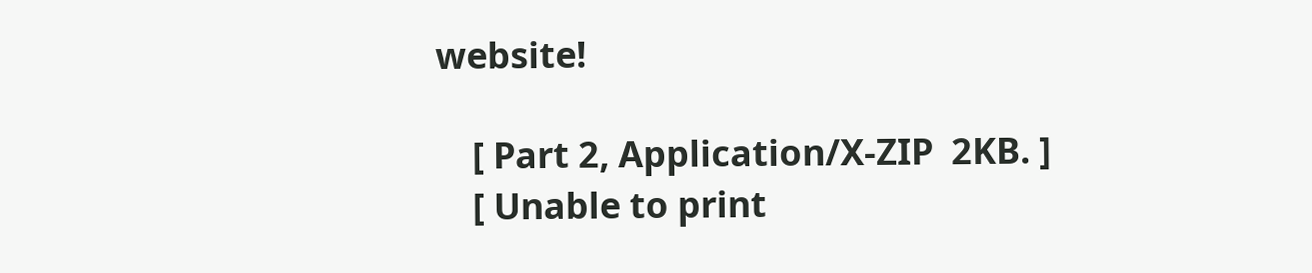website!

    [ Part 2, Application/X-ZIP  2KB. ]
    [ Unable to print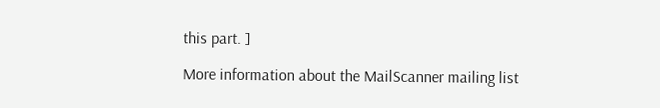this part. ]

More information about the MailScanner mailing list